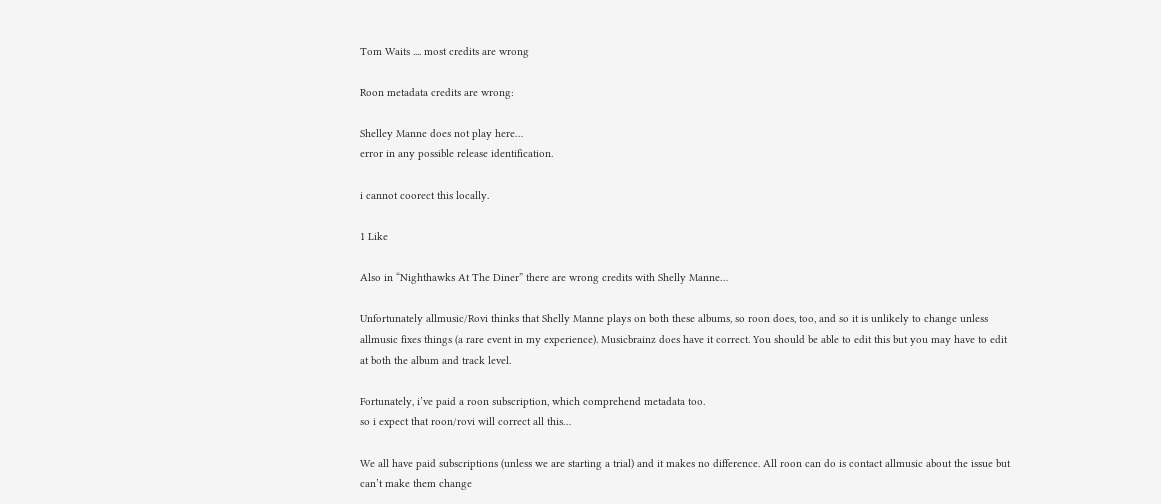Tom Waits .... most credits are wrong

Roon metadata credits are wrong:

Shelley Manne does not play here…
error in any possible release identification.

i cannot coorect this locally.

1 Like

Also in “Nighthawks At The Diner” there are wrong credits with Shelly Manne…

Unfortunately allmusic/Rovi thinks that Shelly Manne plays on both these albums, so roon does, too, and so it is unlikely to change unless allmusic fixes things (a rare event in my experience). Musicbrainz does have it correct. You should be able to edit this but you may have to edit at both the album and track level.

Fortunately, i’ve paid a roon subscription, which comprehend metadata too.
so i expect that roon/rovi will correct all this…

We all have paid subscriptions (unless we are starting a trial) and it makes no difference. All roon can do is contact allmusic about the issue but can’t make them change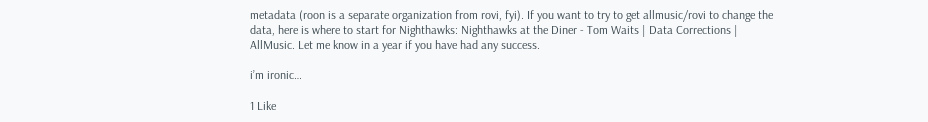metadata (roon is a separate organization from rovi, fyi). If you want to try to get allmusic/rovi to change the data, here is where to start for Nighthawks: Nighthawks at the Diner - Tom Waits | Data Corrections | AllMusic. Let me know in a year if you have had any success.

i’m ironic…

1 Like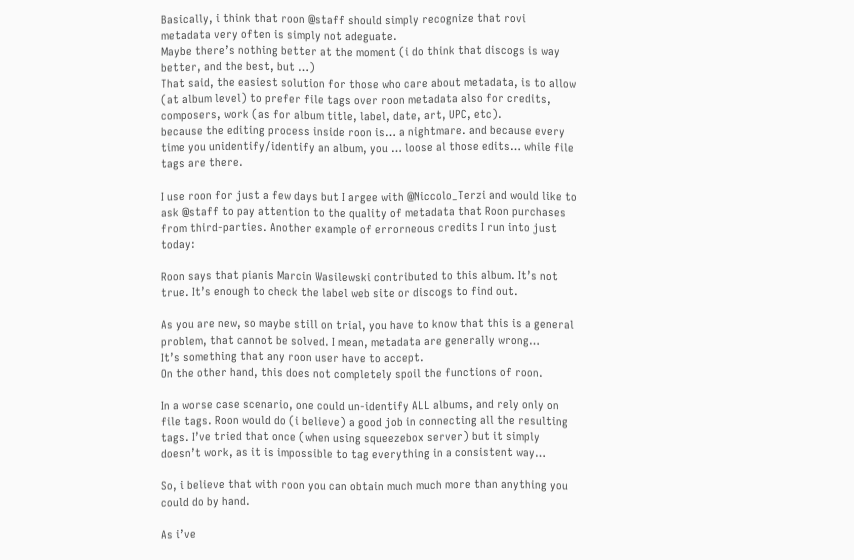Basically, i think that roon @staff should simply recognize that rovi metadata very often is simply not adeguate.
Maybe there’s nothing better at the moment (i do think that discogs is way better, and the best, but …)
That said, the easiest solution for those who care about metadata, is to allow (at album level) to prefer file tags over roon metadata also for credits, composers, work (as for album title, label, date, art, UPC, etc).
because the editing process inside roon is… a nightmare. and because every time you unidentify/identify an album, you … loose al those edits… while file tags are there.

I use roon for just a few days but I argee with @Niccolo_Terzi and would like to ask @staff to pay attention to the quality of metadata that Roon purchases from third-parties. Another example of errorneous credits I run into just today:

Roon says that pianis Marcin Wasilewski contributed to this album. It’s not true. It’s enough to check the label web site or discogs to find out.

As you are new, so maybe still on trial, you have to know that this is a general problem, that cannot be solved. I mean, metadata are generally wrong…
It’s something that any roon user have to accept.
On the other hand, this does not completely spoil the functions of roon.

In a worse case scenario, one could un-identify ALL albums, and rely only on file tags. Roon would do (i believe) a good job in connecting all the resulting tags. I’ve tried that once (when using squeezebox server) but it simply doesn’t work, as it is impossible to tag everything in a consistent way…

So, i believe that with roon you can obtain much much more than anything you could do by hand.

As i’ve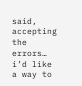said, accepting the errors… i’d like a way to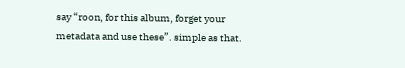say “roon, for this album, forget your metadata and use these”. simple as that.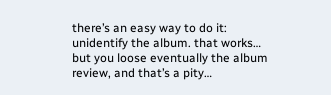there’s an easy way to do it: unidentify the album. that works… but you loose eventually the album review, and that’s a pity…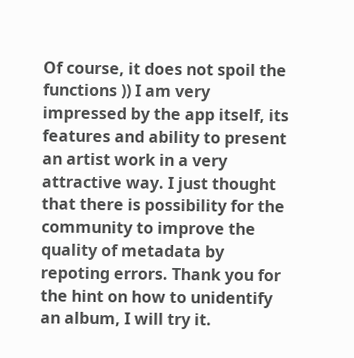Of course, it does not spoil the functions )) I am very impressed by the app itself, its features and ability to present an artist work in a very attractive way. I just thought that there is possibility for the community to improve the quality of metadata by repoting errors. Thank you for the hint on how to unidentify an album, I will try it.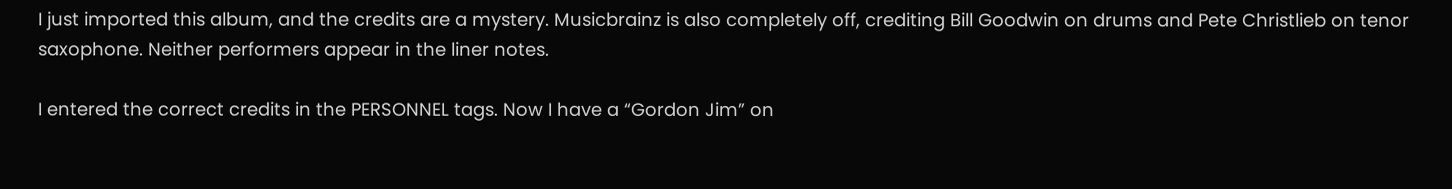I just imported this album, and the credits are a mystery. Musicbrainz is also completely off, crediting Bill Goodwin on drums and Pete Christlieb on tenor saxophone. Neither performers appear in the liner notes.

I entered the correct credits in the PERSONNEL tags. Now I have a “Gordon Jim” on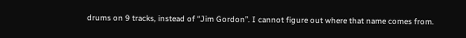drums on 9 tracks, instead of “Jim Gordon”. I cannot figure out where that name comes from.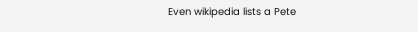Even wikipedia lists a Pete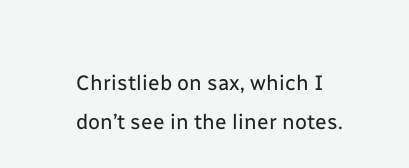Christlieb on sax, which I don’t see in the liner notes.